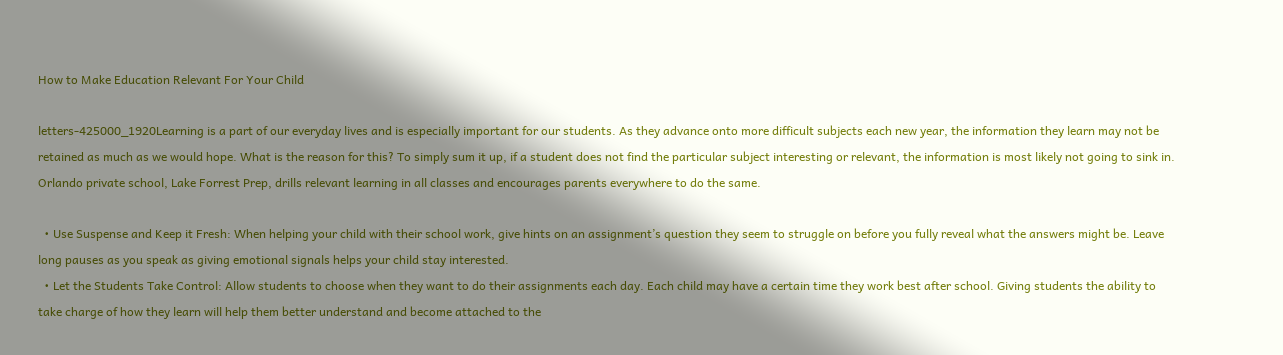How to Make Education Relevant For Your Child

letters-425000_1920Learning is a part of our everyday lives and is especially important for our students. As they advance onto more difficult subjects each new year, the information they learn may not be retained as much as we would hope. What is the reason for this? To simply sum it up, if a student does not find the particular subject interesting or relevant, the information is most likely not going to sink in. Orlando private school, Lake Forrest Prep, drills relevant learning in all classes and encourages parents everywhere to do the same.

  • Use Suspense and Keep it Fresh: When helping your child with their school work, give hints on an assignment’s question they seem to struggle on before you fully reveal what the answers might be. Leave long pauses as you speak as giving emotional signals helps your child stay interested.
  • Let the Students Take Control: Allow students to choose when they want to do their assignments each day. Each child may have a certain time they work best after school. Giving students the ability to take charge of how they learn will help them better understand and become attached to the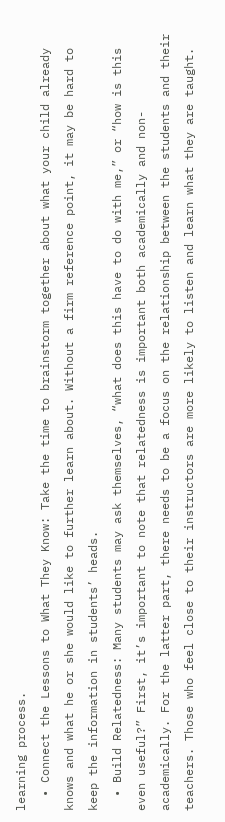learning process.
  • Connect the Lessons to What They Know: Take the time to brainstorm together about what your child already knows and what he or she would like to further learn about. Without a firm reference point, it may be hard to keep the information in students’ heads.
  • Build Relatedness: Many students may ask themselves, “what does this have to do with me,” or “how is this even useful?” First, it’s important to note that relatedness is important both academically and non-academically. For the latter part, there needs to be a focus on the relationship between the students and their teachers. Those who feel close to their instructors are more likely to listen and learn what they are taught.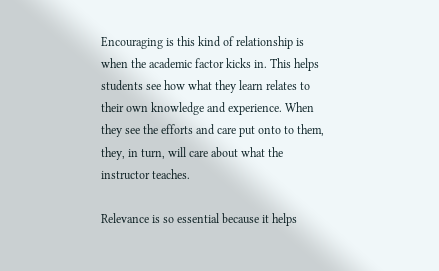Encouraging is this kind of relationship is when the academic factor kicks in. This helps students see how what they learn relates to their own knowledge and experience. When they see the efforts and care put onto to them, they, in turn, will care about what the instructor teaches.

Relevance is so essential because it helps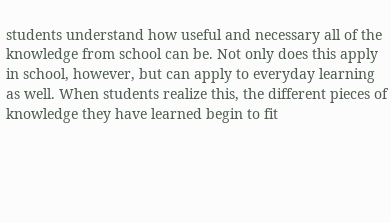students understand how useful and necessary all of the knowledge from school can be. Not only does this apply in school, however, but can apply to everyday learning as well. When students realize this, the different pieces of knowledge they have learned begin to fit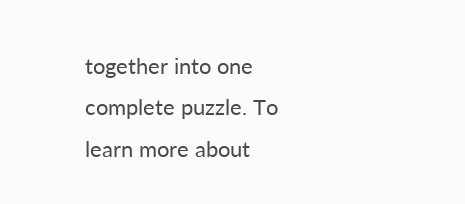together into one complete puzzle. To learn more about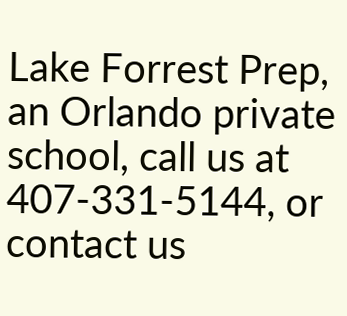Lake Forrest Prep, an Orlando private school, call us at 407-331-5144, or contact us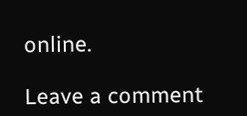online.

Leave a comment